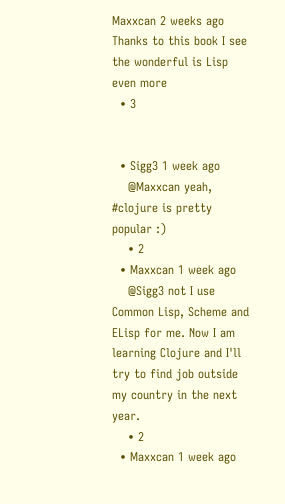Maxxcan 2 weeks ago
Thanks to this book I see the wonderful is Lisp even more
  • 3


  • Sigg3 1 week ago
    @Maxxcan yeah, #clojure is pretty popular :)
    • 2
  • Maxxcan 1 week ago
    @Sigg3 not I use Common Lisp, Scheme and ELisp for me. Now I am learning Clojure and I'll try to find job outside my country in the next year.
    • 2
  • Maxxcan 1 week ago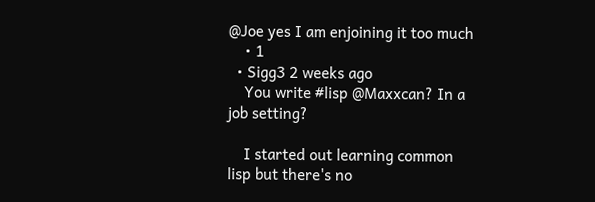@Joe yes I am enjoining it too much
    • 1
  • Sigg3 2 weeks ago
    You write #lisp @Maxxcan? In a job setting?

    I started out learning common lisp but there's no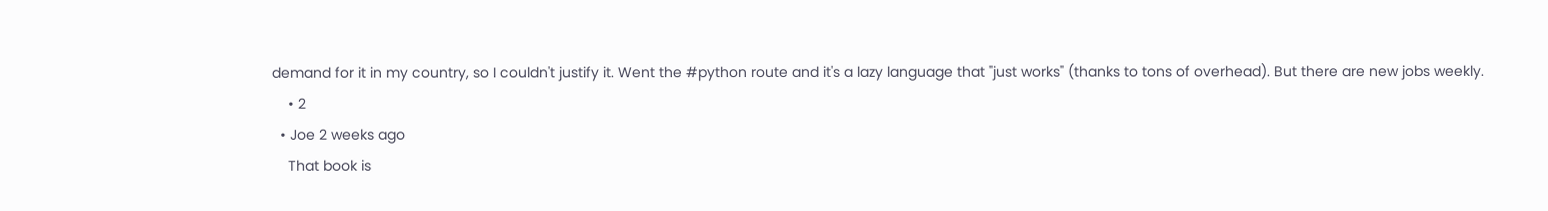demand for it in my country, so I couldn't justify it. Went the #python route and it's a lazy language that "just works" (thanks to tons of overhead). But there are new jobs weekly.
    • 2
  • Joe 2 weeks ago
    That book is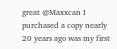great @Maxxcan I purchased a copy nearly 20 years ago was my first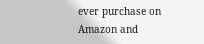ever purchase on Amazon and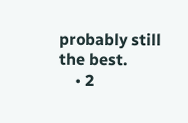probably still the best.
    • 2